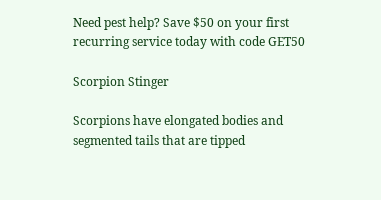Need pest help? Save $50 on your first recurring service today with code GET50

Scorpion Stinger

Scorpions have elongated bodies and segmented tails that are tipped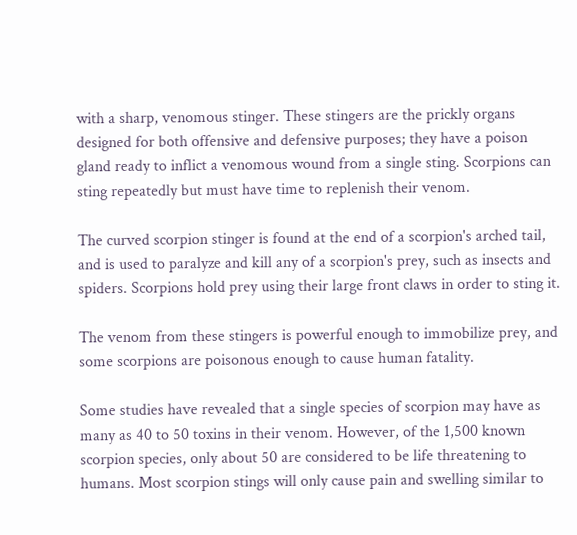with a sharp, venomous stinger. These stingers are the prickly organs designed for both offensive and defensive purposes; they have a poison gland ready to inflict a venomous wound from a single sting. Scorpions can sting repeatedly but must have time to replenish their venom.

The curved scorpion stinger is found at the end of a scorpion's arched tail, and is used to paralyze and kill any of a scorpion's prey, such as insects and spiders. Scorpions hold prey using their large front claws in order to sting it.

The venom from these stingers is powerful enough to immobilize prey, and some scorpions are poisonous enough to cause human fatality.

Some studies have revealed that a single species of scorpion may have as many as 40 to 50 toxins in their venom. However, of the 1,500 known scorpion species, only about 50 are considered to be life threatening to humans. Most scorpion stings will only cause pain and swelling similar to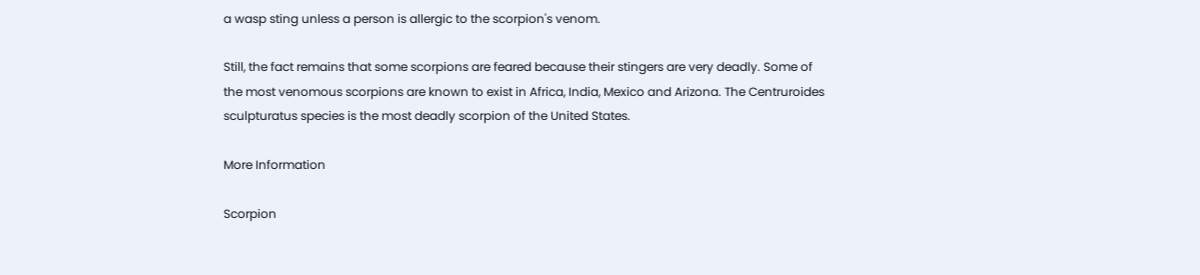a wasp sting unless a person is allergic to the scorpion's venom.

Still, the fact remains that some scorpions are feared because their stingers are very deadly. Some of the most venomous scorpions are known to exist in Africa, India, Mexico and Arizona. The Centruroides sculpturatus species is the most deadly scorpion of the United States.

More Information

Scorpion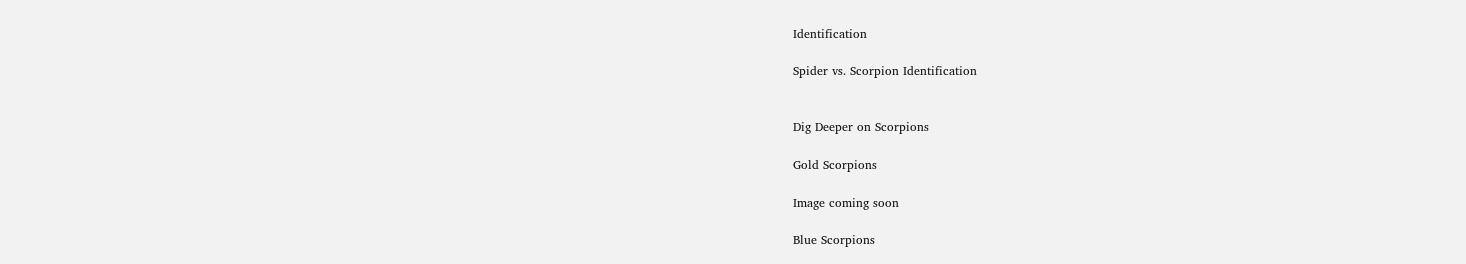Identification

Spider vs. Scorpion Identification


Dig Deeper on Scorpions

Gold Scorpions

Image coming soon

Blue Scorpions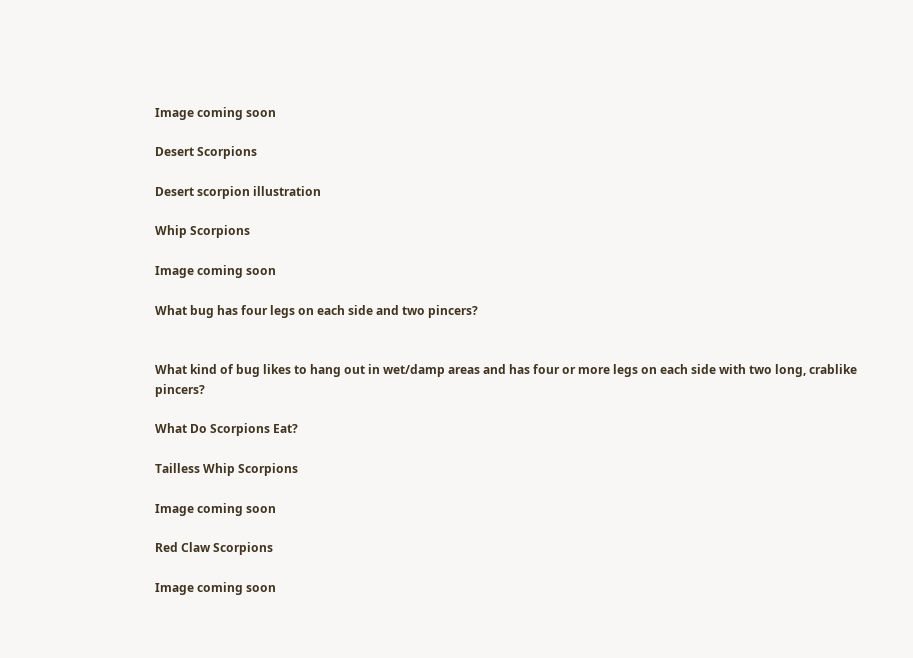Image coming soon

Desert Scorpions

Desert scorpion illustration

Whip Scorpions

Image coming soon

What bug has four legs on each side and two pincers?


What kind of bug likes to hang out in wet/damp areas and has four or more legs on each side with two long, crablike pincers?

What Do Scorpions Eat?

Tailless Whip Scorpions

Image coming soon

Red Claw Scorpions

Image coming soon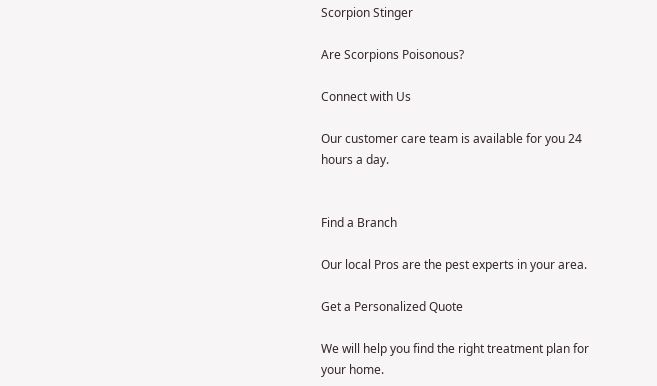Scorpion Stinger

Are Scorpions Poisonous?

Connect with Us

Our customer care team is available for you 24 hours a day.


Find a Branch

Our local Pros are the pest experts in your area.

Get a Personalized Quote

We will help you find the right treatment plan for your home.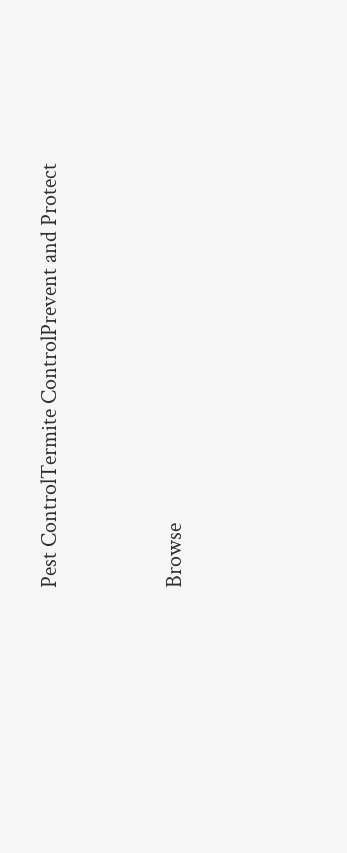Pest ControlTermite ControlPrevent and Protect


Browse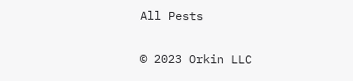All Pests

© 2023 Orkin LLC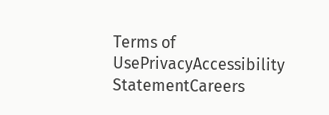Terms of UsePrivacyAccessibility StatementCareers